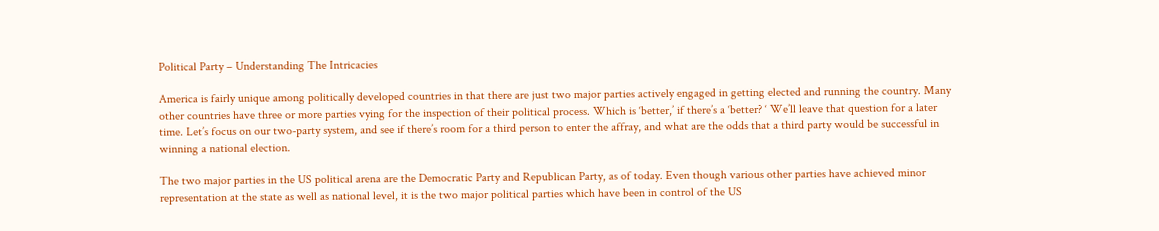Political Party – Understanding The Intricacies

America is fairly unique among politically developed countries in that there are just two major parties actively engaged in getting elected and running the country. Many other countries have three or more parties vying for the inspection of their political process. Which is ‘better,’ if there’s a ‘better? ‘ We’ll leave that question for a later time. Let’s focus on our two-party system, and see if there’s room for a third person to enter the affray, and what are the odds that a third party would be successful in winning a national election.

The two major parties in the US political arena are the Democratic Party and Republican Party, as of today. Even though various other parties have achieved minor representation at the state as well as national level, it is the two major political parties which have been in control of the US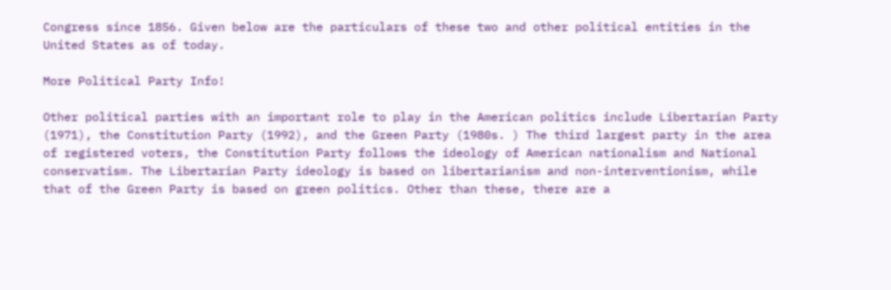Congress since 1856. Given below are the particulars of these two and other political entities in the United States as of today.

More Political Party Info!

Other political parties with an important role to play in the American politics include Libertarian Party (1971), the Constitution Party (1992), and the Green Party (1980s. ) The third largest party in the area of registered voters, the Constitution Party follows the ideology of American nationalism and National conservatism. The Libertarian Party ideology is based on libertarianism and non-interventionism, while that of the Green Party is based on green politics. Other than these, there are a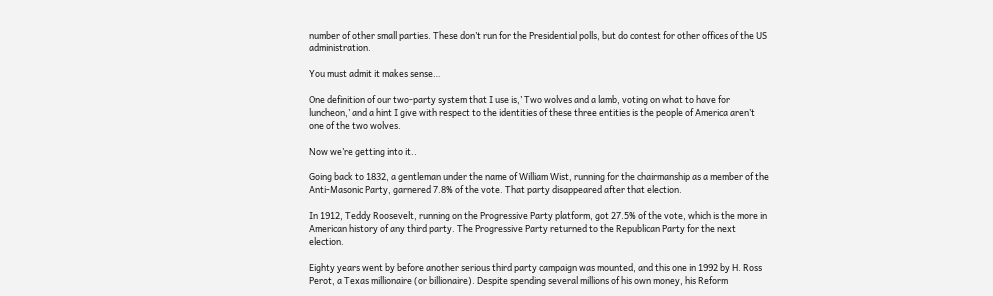number of other small parties. These don’t run for the Presidential polls, but do contest for other offices of the US administration.

You must admit it makes sense…

One definition of our two-party system that I use is,’ Two wolves and a lamb, voting on what to have for luncheon,’ and a hint I give with respect to the identities of these three entities is the people of America aren’t one of the two wolves.

Now we’re getting into it..

Going back to 1832, a gentleman under the name of William Wist, running for the chairmanship as a member of the Anti-Masonic Party, garnered 7.8% of the vote. That party disappeared after that election.

In 1912, Teddy Roosevelt, running on the Progressive Party platform, got 27.5% of the vote, which is the more in American history of any third party. The Progressive Party returned to the Republican Party for the next election.

Eighty years went by before another serious third party campaign was mounted, and this one in 1992 by H. Ross Perot, a Texas millionaire (or billionaire). Despite spending several millions of his own money, his Reform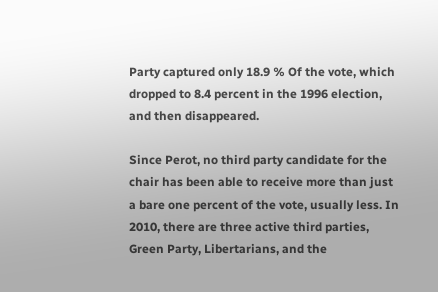Party captured only 18.9 % Of the vote, which dropped to 8.4 percent in the 1996 election, and then disappeared.

Since Perot, no third party candidate for the chair has been able to receive more than just a bare one percent of the vote, usually less. In 2010, there are three active third parties, Green Party, Libertarians, and the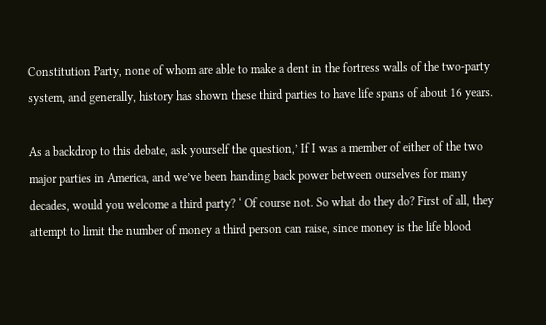Constitution Party, none of whom are able to make a dent in the fortress walls of the two-party system, and generally, history has shown these third parties to have life spans of about 16 years.

As a backdrop to this debate, ask yourself the question,’ If I was a member of either of the two major parties in America, and we’ve been handing back power between ourselves for many decades, would you welcome a third party? ‘ Of course not. So what do they do? First of all, they attempt to limit the number of money a third person can raise, since money is the life blood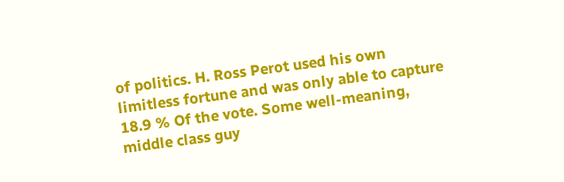of politics. H. Ross Perot used his own limitless fortune and was only able to capture 18.9 % Of the vote. Some well-meaning, middle class guy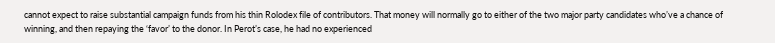cannot expect to raise substantial campaign funds from his thin Rolodex file of contributors. That money will normally go to either of the two major party candidates who’ve a chance of winning, and then repaying the ‘favor’ to the donor. In Perot’s case, he had no experienced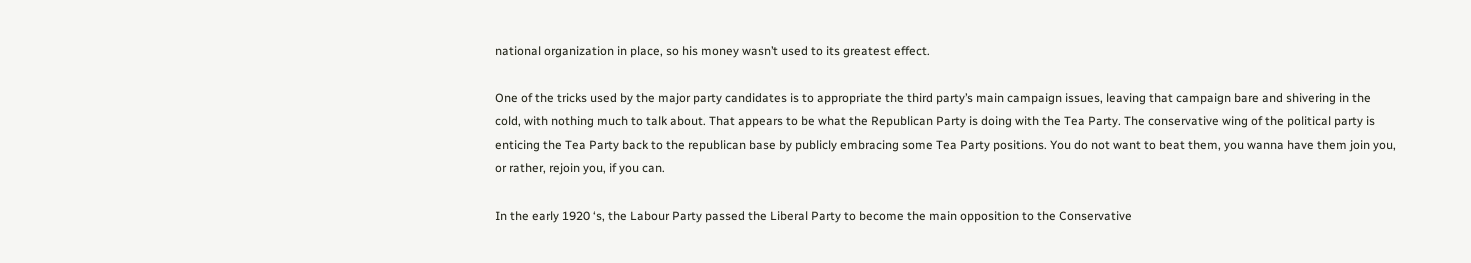national organization in place, so his money wasn’t used to its greatest effect.

One of the tricks used by the major party candidates is to appropriate the third party’s main campaign issues, leaving that campaign bare and shivering in the cold, with nothing much to talk about. That appears to be what the Republican Party is doing with the Tea Party. The conservative wing of the political party is enticing the Tea Party back to the republican base by publicly embracing some Tea Party positions. You do not want to beat them, you wanna have them join you, or rather, rejoin you, if you can.

In the early 1920 ‘s, the Labour Party passed the Liberal Party to become the main opposition to the Conservative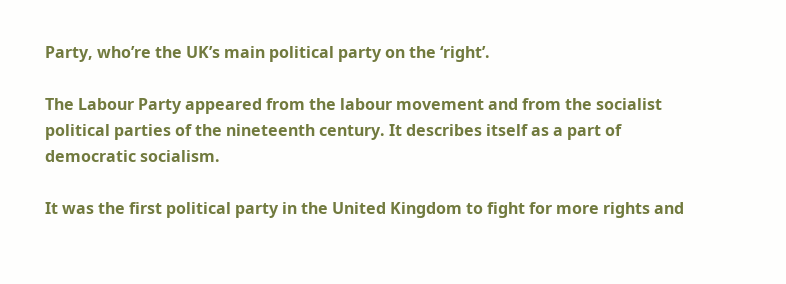Party, who’re the UK’s main political party on the ‘right’.

The Labour Party appeared from the labour movement and from the socialist political parties of the nineteenth century. It describes itself as a part of democratic socialism.

It was the first political party in the United Kingdom to fight for more rights and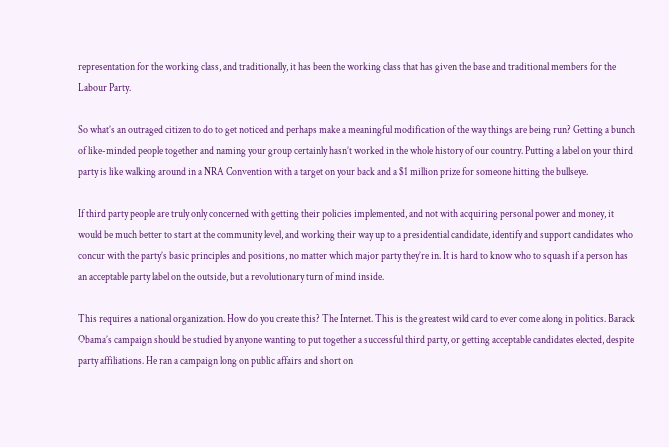representation for the working class, and traditionally, it has been the working class that has given the base and traditional members for the Labour Party.

So what’s an outraged citizen to do to get noticed and perhaps make a meaningful modification of the way things are being run? Getting a bunch of like-minded people together and naming your group certainly hasn’t worked in the whole history of our country. Putting a label on your third party is like walking around in a NRA Convention with a target on your back and a $1 million prize for someone hitting the bullseye.

If third party people are truly only concerned with getting their policies implemented, and not with acquiring personal power and money, it would be much better to start at the community level, and working their way up to a presidential candidate, identify and support candidates who concur with the party’s basic principles and positions, no matter which major party they’re in. It is hard to know who to squash if a person has an acceptable party label on the outside, but a revolutionary turn of mind inside.

This requires a national organization. How do you create this? The Internet. This is the greatest wild card to ever come along in politics. Barack Obama’s campaign should be studied by anyone wanting to put together a successful third party, or getting acceptable candidates elected, despite party affiliations. He ran a campaign long on public affairs and short on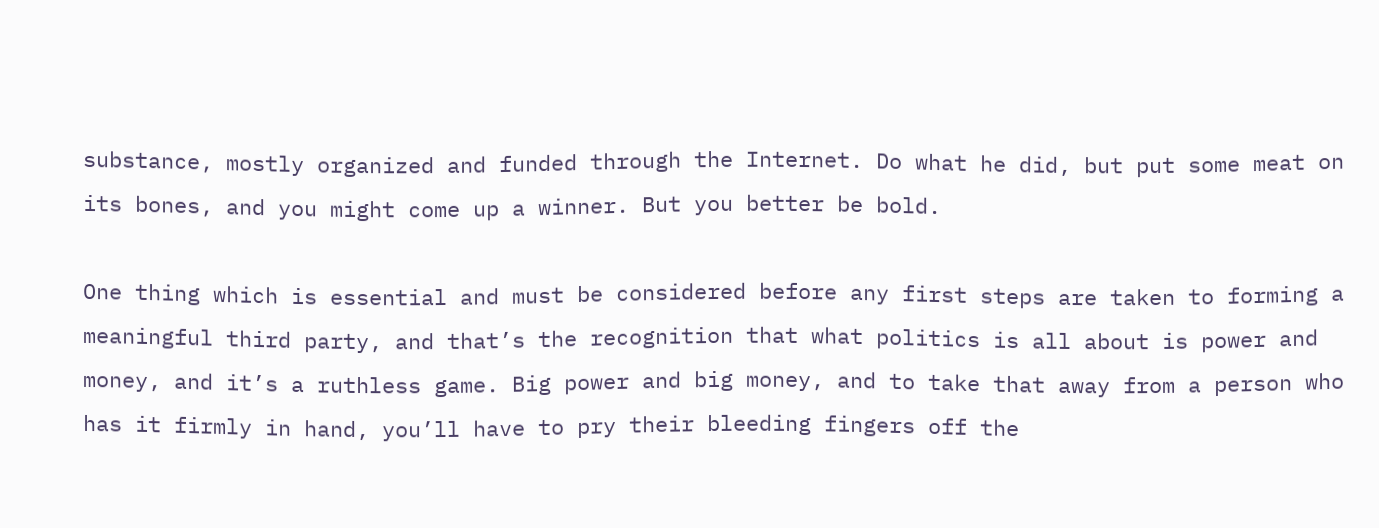substance, mostly organized and funded through the Internet. Do what he did, but put some meat on its bones, and you might come up a winner. But you better be bold.

One thing which is essential and must be considered before any first steps are taken to forming a meaningful third party, and that’s the recognition that what politics is all about is power and money, and it’s a ruthless game. Big power and big money, and to take that away from a person who has it firmly in hand, you’ll have to pry their bleeding fingers off the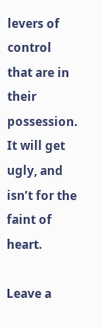levers of control that are in their possession. It will get ugly, and isn’t for the faint of heart.

Leave a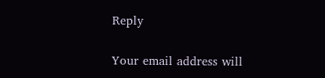Reply

Your email address will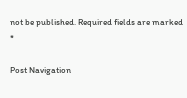not be published. Required fields are marked *

Post Navigation